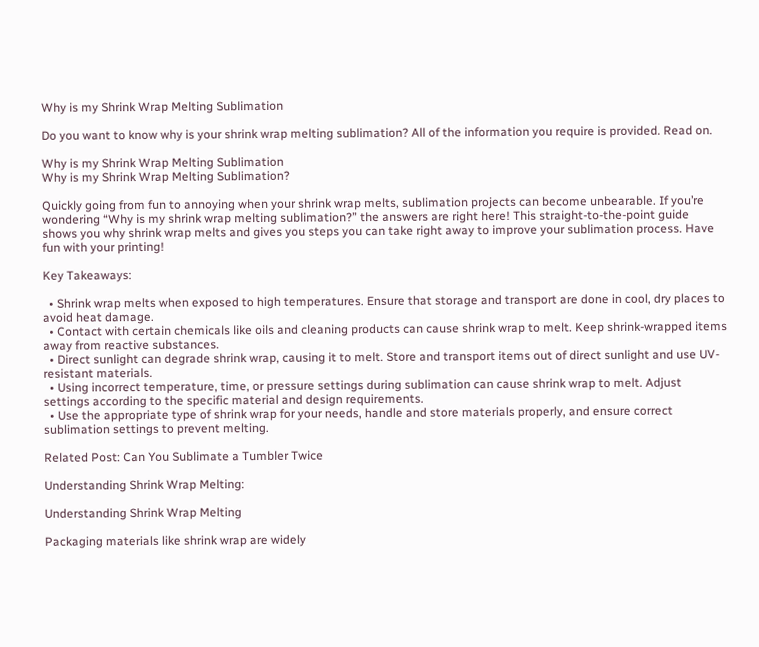Why is my Shrink Wrap Melting Sublimation

Do you want to know why is your shrink wrap melting sublimation? All of the information you require is provided. Read on.

Why is my Shrink Wrap Melting Sublimation
Why is my Shrink Wrap Melting Sublimation?

Quickly going from fun to annoying when your shrink wrap melts, sublimation projects can become unbearable. If you’re wondering “Why is my shrink wrap melting sublimation?” the answers are right here! This straight-to-the-point guide shows you why shrink wrap melts and gives you steps you can take right away to improve your sublimation process. Have fun with your printing!

Key Takeaways:

  • Shrink wrap melts when exposed to high temperatures. Ensure that storage and transport are done in cool, dry places to avoid heat damage.
  • Contact with certain chemicals like oils and cleaning products can cause shrink wrap to melt. Keep shrink-wrapped items away from reactive substances.
  • Direct sunlight can degrade shrink wrap, causing it to melt. Store and transport items out of direct sunlight and use UV-resistant materials.
  • Using incorrect temperature, time, or pressure settings during sublimation can cause shrink wrap to melt. Adjust settings according to the specific material and design requirements.
  • Use the appropriate type of shrink wrap for your needs, handle and store materials properly, and ensure correct sublimation settings to prevent melting.

Related Post: Can You Sublimate a Tumbler Twice

Understanding Shrink Wrap Melting:

Understanding Shrink Wrap Melting

Packaging materials like shrink wrap are widely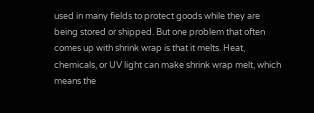used in many fields to protect goods while they are being stored or shipped. But one problem that often comes up with shrink wrap is that it melts. Heat, chemicals, or UV light can make shrink wrap melt, which means the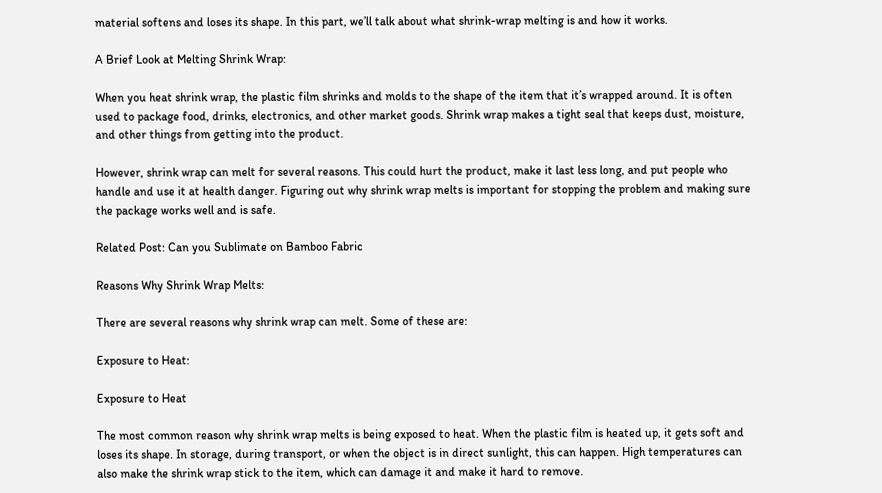material softens and loses its shape. In this part, we’ll talk about what shrink-wrap melting is and how it works.

A Brief Look at Melting Shrink Wrap:

When you heat shrink wrap, the plastic film shrinks and molds to the shape of the item that it’s wrapped around. It is often used to package food, drinks, electronics, and other market goods. Shrink wrap makes a tight seal that keeps dust, moisture, and other things from getting into the product.

However, shrink wrap can melt for several reasons. This could hurt the product, make it last less long, and put people who handle and use it at health danger. Figuring out why shrink wrap melts is important for stopping the problem and making sure the package works well and is safe.

Related Post: Can you Sublimate on Bamboo Fabric

Reasons Why Shrink Wrap Melts:

There are several reasons why shrink wrap can melt. Some of these are:

Exposure to Heat:

Exposure to Heat

The most common reason why shrink wrap melts is being exposed to heat. When the plastic film is heated up, it gets soft and loses its shape. In storage, during transport, or when the object is in direct sunlight, this can happen. High temperatures can also make the shrink wrap stick to the item, which can damage it and make it hard to remove.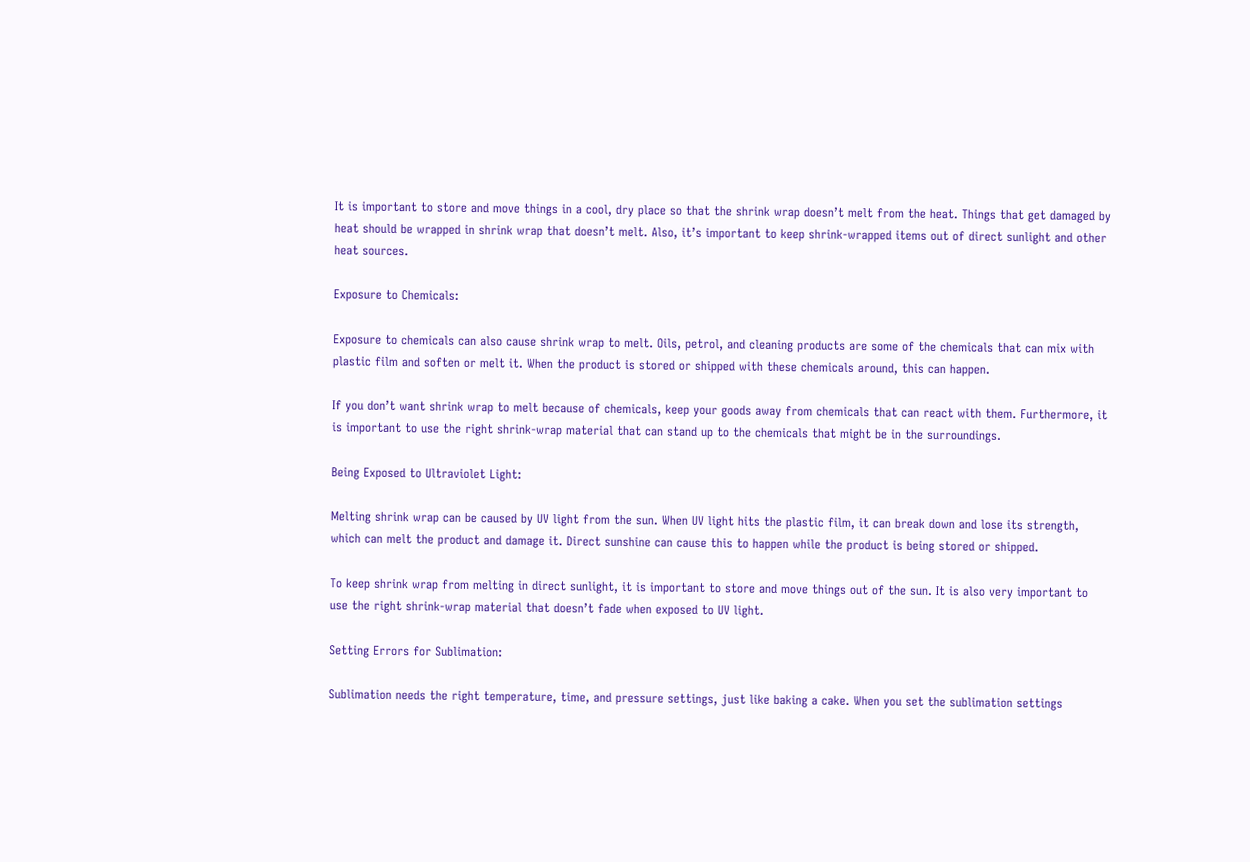It is important to store and move things in a cool, dry place so that the shrink wrap doesn’t melt from the heat. Things that get damaged by heat should be wrapped in shrink wrap that doesn’t melt. Also, it’s important to keep shrink-wrapped items out of direct sunlight and other heat sources.

Exposure to Chemicals:

Exposure to chemicals can also cause shrink wrap to melt. Oils, petrol, and cleaning products are some of the chemicals that can mix with plastic film and soften or melt it. When the product is stored or shipped with these chemicals around, this can happen.

If you don’t want shrink wrap to melt because of chemicals, keep your goods away from chemicals that can react with them. Furthermore, it is important to use the right shrink-wrap material that can stand up to the chemicals that might be in the surroundings.

Being Exposed to Ultraviolet Light:

Melting shrink wrap can be caused by UV light from the sun. When UV light hits the plastic film, it can break down and lose its strength, which can melt the product and damage it. Direct sunshine can cause this to happen while the product is being stored or shipped.

To keep shrink wrap from melting in direct sunlight, it is important to store and move things out of the sun. It is also very important to use the right shrink-wrap material that doesn’t fade when exposed to UV light.

Setting Errors for Sublimation:

Sublimation needs the right temperature, time, and pressure settings, just like baking a cake. When you set the sublimation settings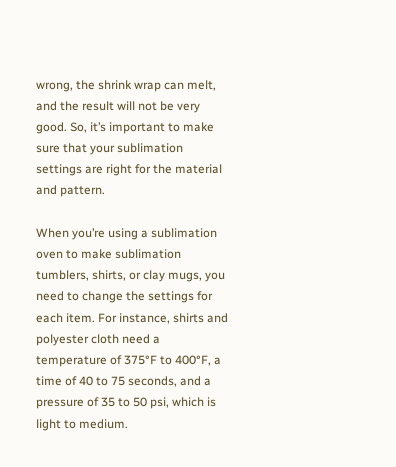wrong, the shrink wrap can melt, and the result will not be very good. So, it’s important to make sure that your sublimation settings are right for the material and pattern.

When you’re using a sublimation oven to make sublimation tumblers, shirts, or clay mugs, you need to change the settings for each item. For instance, shirts and polyester cloth need a temperature of 375°F to 400°F, a time of 40 to 75 seconds, and a pressure of 35 to 50 psi, which is light to medium.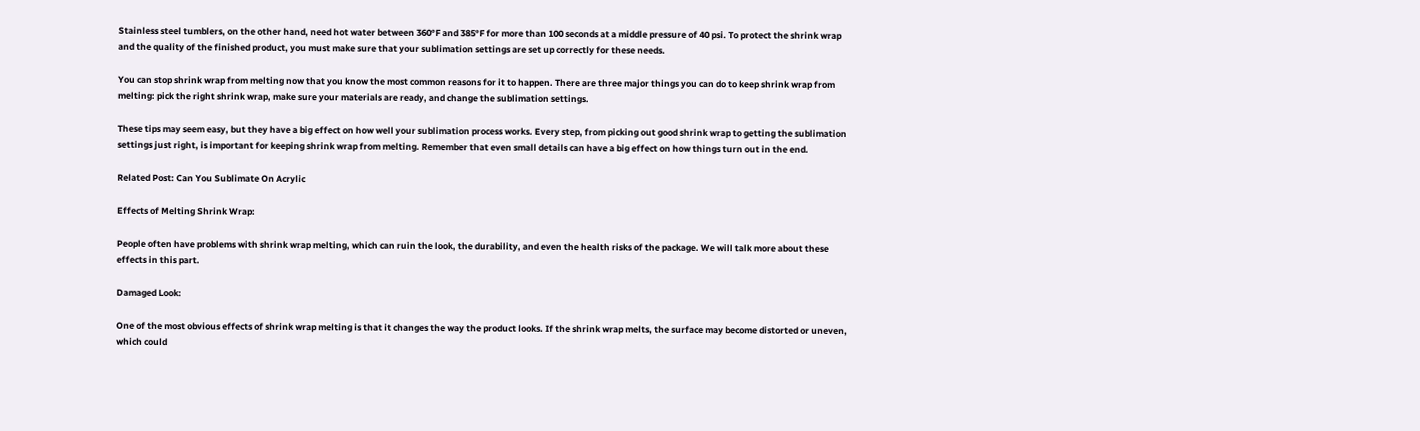Stainless steel tumblers, on the other hand, need hot water between 360°F and 385°F for more than 100 seconds at a middle pressure of 40 psi. To protect the shrink wrap and the quality of the finished product, you must make sure that your sublimation settings are set up correctly for these needs.

You can stop shrink wrap from melting now that you know the most common reasons for it to happen. There are three major things you can do to keep shrink wrap from melting: pick the right shrink wrap, make sure your materials are ready, and change the sublimation settings.

These tips may seem easy, but they have a big effect on how well your sublimation process works. Every step, from picking out good shrink wrap to getting the sublimation settings just right, is important for keeping shrink wrap from melting. Remember that even small details can have a big effect on how things turn out in the end.

Related Post: Can You Sublimate On Acrylic

Effects of Melting Shrink Wrap:

People often have problems with shrink wrap melting, which can ruin the look, the durability, and even the health risks of the package. We will talk more about these effects in this part.

Damaged Look:

One of the most obvious effects of shrink wrap melting is that it changes the way the product looks. If the shrink wrap melts, the surface may become distorted or uneven, which could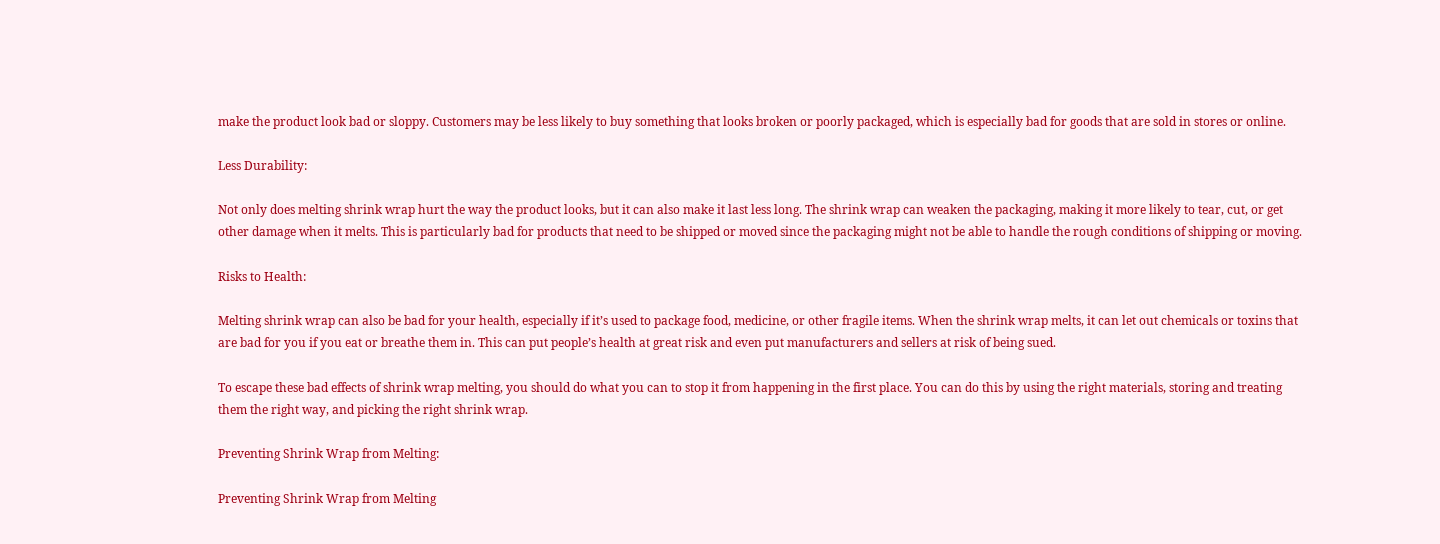make the product look bad or sloppy. Customers may be less likely to buy something that looks broken or poorly packaged, which is especially bad for goods that are sold in stores or online.

Less Durability:

Not only does melting shrink wrap hurt the way the product looks, but it can also make it last less long. The shrink wrap can weaken the packaging, making it more likely to tear, cut, or get other damage when it melts. This is particularly bad for products that need to be shipped or moved since the packaging might not be able to handle the rough conditions of shipping or moving.

Risks to Health:

Melting shrink wrap can also be bad for your health, especially if it’s used to package food, medicine, or other fragile items. When the shrink wrap melts, it can let out chemicals or toxins that are bad for you if you eat or breathe them in. This can put people’s health at great risk and even put manufacturers and sellers at risk of being sued.

To escape these bad effects of shrink wrap melting, you should do what you can to stop it from happening in the first place. You can do this by using the right materials, storing and treating them the right way, and picking the right shrink wrap.

Preventing Shrink Wrap from Melting:

Preventing Shrink Wrap from Melting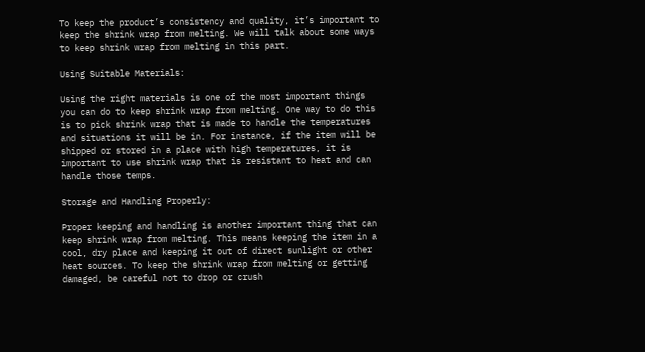To keep the product’s consistency and quality, it’s important to keep the shrink wrap from melting. We will talk about some ways to keep shrink wrap from melting in this part.

Using Suitable Materials:

Using the right materials is one of the most important things you can do to keep shrink wrap from melting. One way to do this is to pick shrink wrap that is made to handle the temperatures and situations it will be in. For instance, if the item will be shipped or stored in a place with high temperatures, it is important to use shrink wrap that is resistant to heat and can handle those temps.

Storage and Handling Properly:

Proper keeping and handling is another important thing that can keep shrink wrap from melting. This means keeping the item in a cool, dry place and keeping it out of direct sunlight or other heat sources. To keep the shrink wrap from melting or getting damaged, be careful not to drop or crush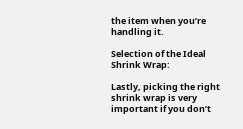the item when you’re handling it.

Selection of the Ideal Shrink Wrap:

Lastly, picking the right shrink wrap is very important if you don’t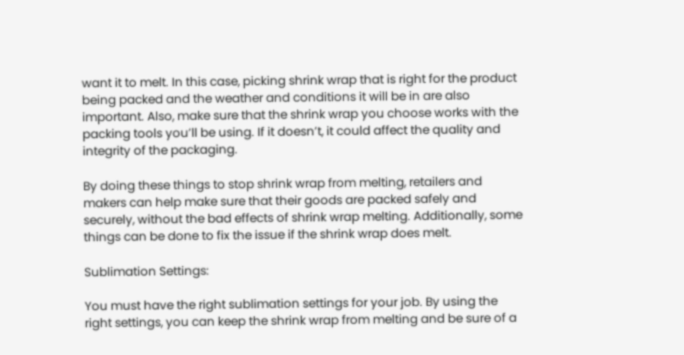want it to melt. In this case, picking shrink wrap that is right for the product being packed and the weather and conditions it will be in are also important. Also, make sure that the shrink wrap you choose works with the packing tools you’ll be using. If it doesn’t, it could affect the quality and integrity of the packaging.

By doing these things to stop shrink wrap from melting, retailers and makers can help make sure that their goods are packed safely and securely, without the bad effects of shrink wrap melting. Additionally, some things can be done to fix the issue if the shrink wrap does melt.

Sublimation Settings:

You must have the right sublimation settings for your job. By using the right settings, you can keep the shrink wrap from melting and be sure of a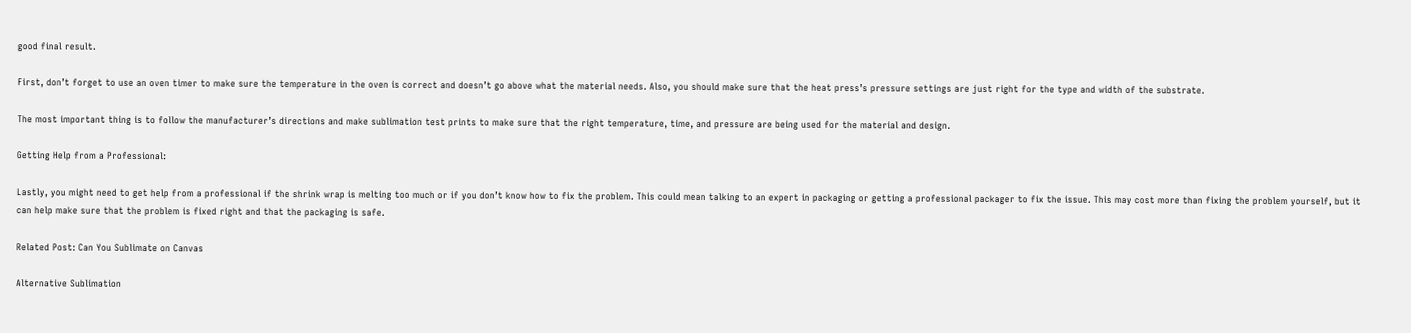good final result.

First, don’t forget to use an oven timer to make sure the temperature in the oven is correct and doesn’t go above what the material needs. Also, you should make sure that the heat press’s pressure settings are just right for the type and width of the substrate.

The most important thing is to follow the manufacturer’s directions and make sublimation test prints to make sure that the right temperature, time, and pressure are being used for the material and design.

Getting Help from a Professional:

Lastly, you might need to get help from a professional if the shrink wrap is melting too much or if you don’t know how to fix the problem. This could mean talking to an expert in packaging or getting a professional packager to fix the issue. This may cost more than fixing the problem yourself, but it can help make sure that the problem is fixed right and that the packaging is safe.

Related Post: Can You Sublimate on Canvas

Alternative Sublimation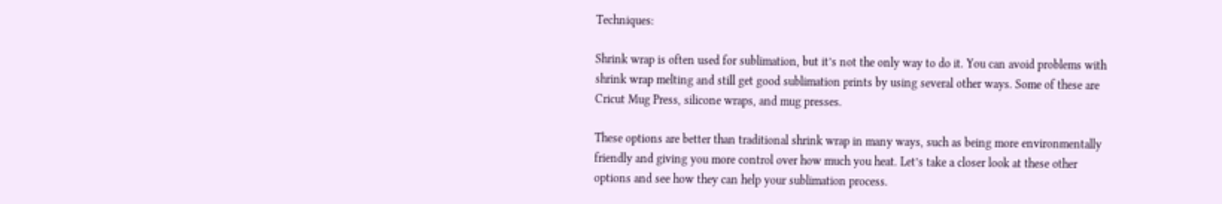Techniques:

Shrink wrap is often used for sublimation, but it’s not the only way to do it. You can avoid problems with shrink wrap melting and still get good sublimation prints by using several other ways. Some of these are Cricut Mug Press, silicone wraps, and mug presses.

These options are better than traditional shrink wrap in many ways, such as being more environmentally friendly and giving you more control over how much you heat. Let’s take a closer look at these other options and see how they can help your sublimation process.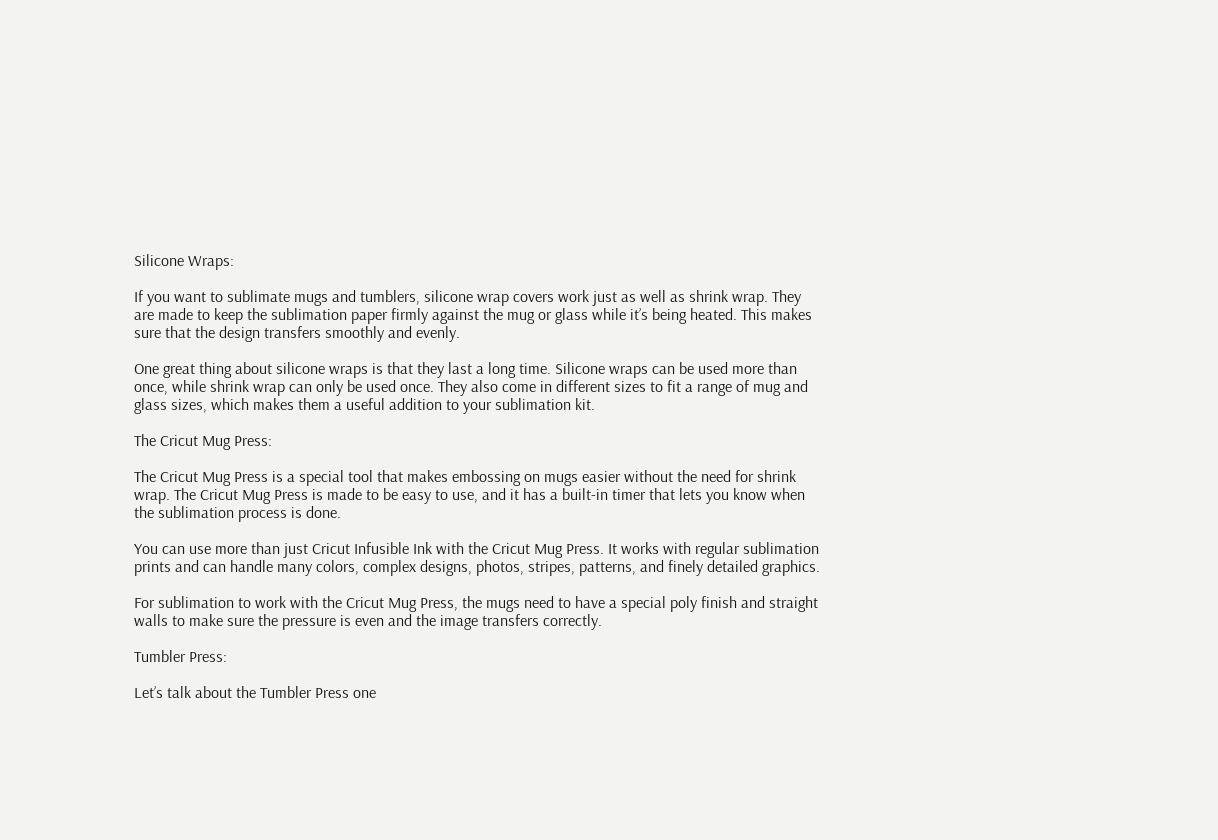Silicone Wraps:

If you want to sublimate mugs and tumblers, silicone wrap covers work just as well as shrink wrap. They are made to keep the sublimation paper firmly against the mug or glass while it’s being heated. This makes sure that the design transfers smoothly and evenly.

One great thing about silicone wraps is that they last a long time. Silicone wraps can be used more than once, while shrink wrap can only be used once. They also come in different sizes to fit a range of mug and glass sizes, which makes them a useful addition to your sublimation kit.

The Cricut Mug Press:

The Cricut Mug Press is a special tool that makes embossing on mugs easier without the need for shrink wrap. The Cricut Mug Press is made to be easy to use, and it has a built-in timer that lets you know when the sublimation process is done.

You can use more than just Cricut Infusible Ink with the Cricut Mug Press. It works with regular sublimation prints and can handle many colors, complex designs, photos, stripes, patterns, and finely detailed graphics.

For sublimation to work with the Cricut Mug Press, the mugs need to have a special poly finish and straight walls to make sure the pressure is even and the image transfers correctly.

Tumbler Press:

Let’s talk about the Tumbler Press one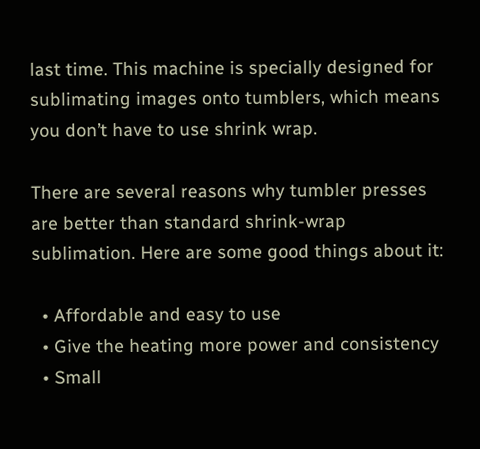last time. This machine is specially designed for sublimating images onto tumblers, which means you don’t have to use shrink wrap.

There are several reasons why tumbler presses are better than standard shrink-wrap sublimation. Here are some good things about it:

  • Affordable and easy to use
  • Give the heating more power and consistency
  • Small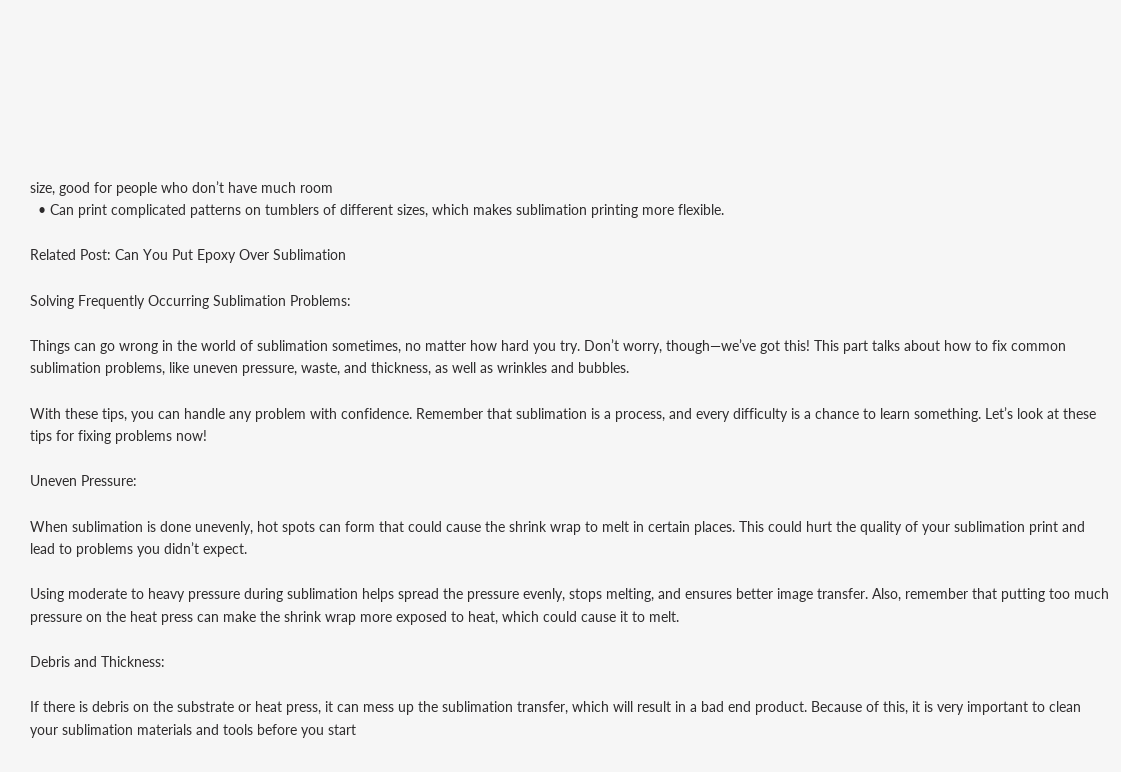size, good for people who don’t have much room
  • Can print complicated patterns on tumblers of different sizes, which makes sublimation printing more flexible.

Related Post: Can You Put Epoxy Over Sublimation

Solving Frequently Occurring Sublimation Problems:

Things can go wrong in the world of sublimation sometimes, no matter how hard you try. Don’t worry, though—we’ve got this! This part talks about how to fix common sublimation problems, like uneven pressure, waste, and thickness, as well as wrinkles and bubbles.

With these tips, you can handle any problem with confidence. Remember that sublimation is a process, and every difficulty is a chance to learn something. Let’s look at these tips for fixing problems now!

Uneven Pressure:

When sublimation is done unevenly, hot spots can form that could cause the shrink wrap to melt in certain places. This could hurt the quality of your sublimation print and lead to problems you didn’t expect.

Using moderate to heavy pressure during sublimation helps spread the pressure evenly, stops melting, and ensures better image transfer. Also, remember that putting too much pressure on the heat press can make the shrink wrap more exposed to heat, which could cause it to melt.

Debris and Thickness:

If there is debris on the substrate or heat press, it can mess up the sublimation transfer, which will result in a bad end product. Because of this, it is very important to clean your sublimation materials and tools before you start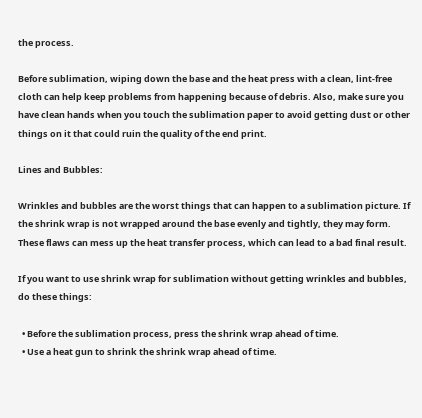the process.

Before sublimation, wiping down the base and the heat press with a clean, lint-free cloth can help keep problems from happening because of debris. Also, make sure you have clean hands when you touch the sublimation paper to avoid getting dust or other things on it that could ruin the quality of the end print.

Lines and Bubbles:

Wrinkles and bubbles are the worst things that can happen to a sublimation picture. If the shrink wrap is not wrapped around the base evenly and tightly, they may form. These flaws can mess up the heat transfer process, which can lead to a bad final result.

If you want to use shrink wrap for sublimation without getting wrinkles and bubbles, do these things:

  • Before the sublimation process, press the shrink wrap ahead of time.
  • Use a heat gun to shrink the shrink wrap ahead of time.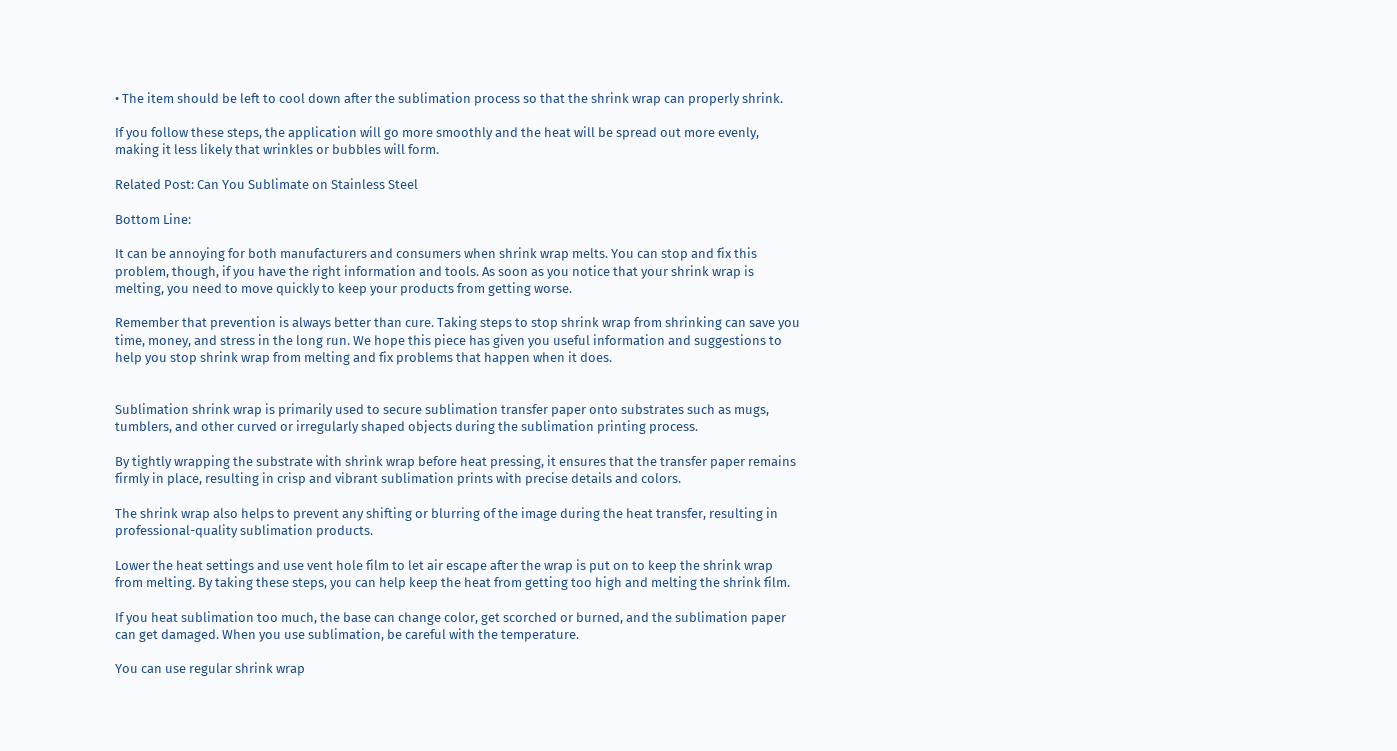• The item should be left to cool down after the sublimation process so that the shrink wrap can properly shrink.

If you follow these steps, the application will go more smoothly and the heat will be spread out more evenly, making it less likely that wrinkles or bubbles will form.

Related Post: Can You Sublimate on Stainless Steel

Bottom Line:

It can be annoying for both manufacturers and consumers when shrink wrap melts. You can stop and fix this problem, though, if you have the right information and tools. As soon as you notice that your shrink wrap is melting, you need to move quickly to keep your products from getting worse.

Remember that prevention is always better than cure. Taking steps to stop shrink wrap from shrinking can save you time, money, and stress in the long run. We hope this piece has given you useful information and suggestions to help you stop shrink wrap from melting and fix problems that happen when it does.


Sublimation shrink wrap is primarily used to secure sublimation transfer paper onto substrates such as mugs, tumblers, and other curved or irregularly shaped objects during the sublimation printing process.

By tightly wrapping the substrate with shrink wrap before heat pressing, it ensures that the transfer paper remains firmly in place, resulting in crisp and vibrant sublimation prints with precise details and colors.

The shrink wrap also helps to prevent any shifting or blurring of the image during the heat transfer, resulting in professional-quality sublimation products.

Lower the heat settings and use vent hole film to let air escape after the wrap is put on to keep the shrink wrap from melting. By taking these steps, you can help keep the heat from getting too high and melting the shrink film.

If you heat sublimation too much, the base can change color, get scorched or burned, and the sublimation paper can get damaged. When you use sublimation, be careful with the temperature.

You can use regular shrink wrap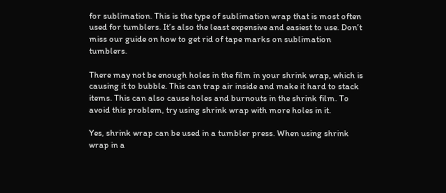for sublimation. This is the type of sublimation wrap that is most often used for tumblers. It’s also the least expensive and easiest to use. Don’t miss our guide on how to get rid of tape marks on sublimation tumblers.

There may not be enough holes in the film in your shrink wrap, which is causing it to bubble. This can trap air inside and make it hard to stack items. This can also cause holes and burnouts in the shrink film. To avoid this problem, try using shrink wrap with more holes in it.

Yes, shrink wrap can be used in a tumbler press. When using shrink wrap in a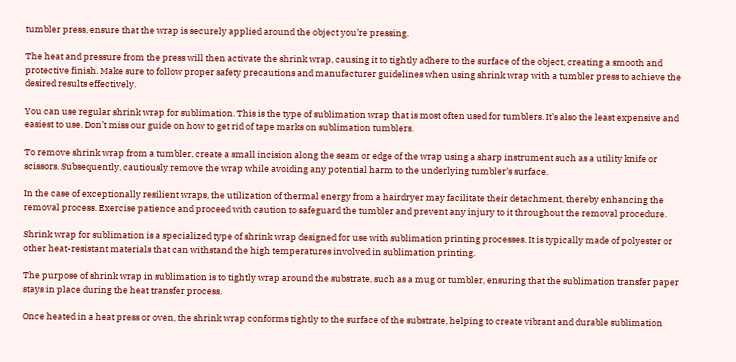tumbler press, ensure that the wrap is securely applied around the object you’re pressing.

The heat and pressure from the press will then activate the shrink wrap, causing it to tightly adhere to the surface of the object, creating a smooth and protective finish. Make sure to follow proper safety precautions and manufacturer guidelines when using shrink wrap with a tumbler press to achieve the desired results effectively.

You can use regular shrink wrap for sublimation. This is the type of sublimation wrap that is most often used for tumblers. It’s also the least expensive and easiest to use. Don’t miss our guide on how to get rid of tape marks on sublimation tumblers.

To remove shrink wrap from a tumbler, create a small incision along the seam or edge of the wrap using a sharp instrument such as a utility knife or scissors. Subsequently, cautiously remove the wrap while avoiding any potential harm to the underlying tumbler’s surface.

In the case of exceptionally resilient wraps, the utilization of thermal energy from a hairdryer may facilitate their detachment, thereby enhancing the removal process. Exercise patience and proceed with caution to safeguard the tumbler and prevent any injury to it throughout the removal procedure.

Shrink wrap for sublimation is a specialized type of shrink wrap designed for use with sublimation printing processes. It is typically made of polyester or other heat-resistant materials that can withstand the high temperatures involved in sublimation printing.

The purpose of shrink wrap in sublimation is to tightly wrap around the substrate, such as a mug or tumbler, ensuring that the sublimation transfer paper stays in place during the heat transfer process.

Once heated in a heat press or oven, the shrink wrap conforms tightly to the surface of the substrate, helping to create vibrant and durable sublimation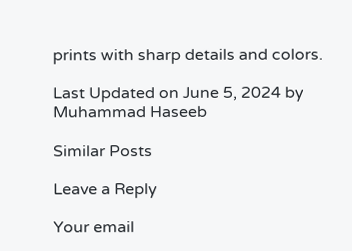prints with sharp details and colors.

Last Updated on June 5, 2024 by Muhammad Haseeb

Similar Posts

Leave a Reply

Your email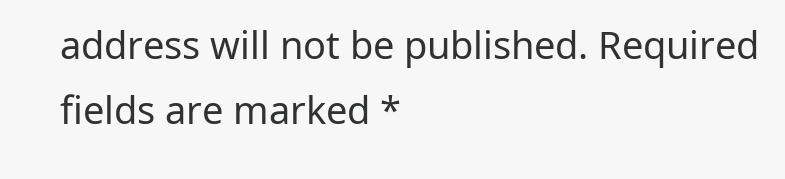address will not be published. Required fields are marked *